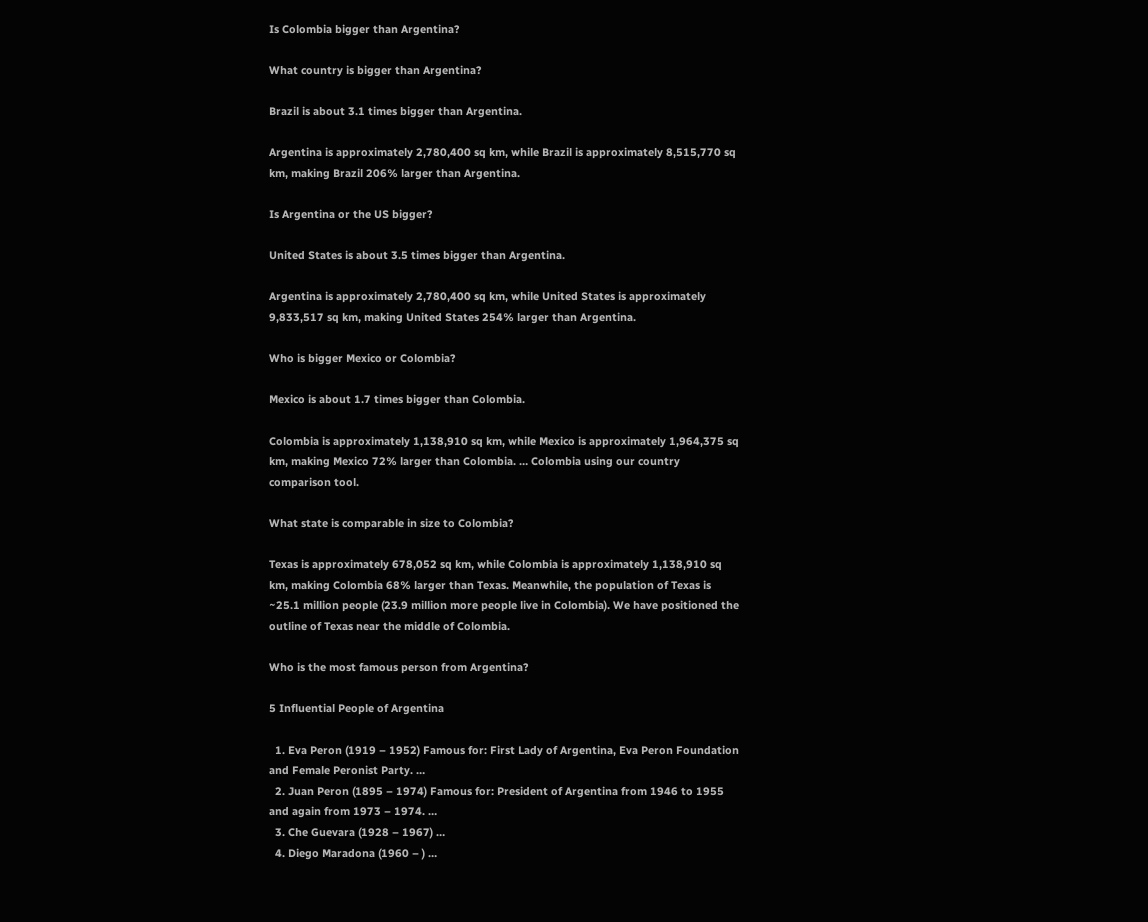Is Colombia bigger than Argentina?

What country is bigger than Argentina?

Brazil is about 3.1 times bigger than Argentina.

Argentina is approximately 2,780,400 sq km, while Brazil is approximately 8,515,770 sq km, making Brazil 206% larger than Argentina.

Is Argentina or the US bigger?

United States is about 3.5 times bigger than Argentina.

Argentina is approximately 2,780,400 sq km, while United States is approximately 9,833,517 sq km, making United States 254% larger than Argentina.

Who is bigger Mexico or Colombia?

Mexico is about 1.7 times bigger than Colombia.

Colombia is approximately 1,138,910 sq km, while Mexico is approximately 1,964,375 sq km, making Mexico 72% larger than Colombia. … Colombia using our country comparison tool.

What state is comparable in size to Colombia?

Texas is approximately 678,052 sq km, while Colombia is approximately 1,138,910 sq km, making Colombia 68% larger than Texas. Meanwhile, the population of Texas is ~25.1 million people (23.9 million more people live in Colombia). We have positioned the outline of Texas near the middle of Colombia.

Who is the most famous person from Argentina?

5 Influential People of Argentina

  1. Eva Peron (1919 – 1952) Famous for: First Lady of Argentina, Eva Peron Foundation and Female Peronist Party. …
  2. Juan Peron (1895 – 1974) Famous for: President of Argentina from 1946 to 1955 and again from 1973 – 1974. …
  3. Che Guevara (1928 – 1967) …
  4. Diego Maradona (1960 – ) …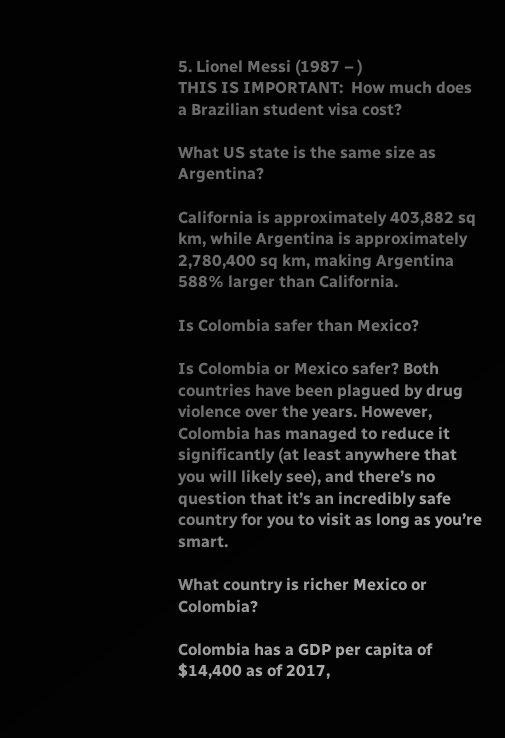5. Lionel Messi (1987 – )
THIS IS IMPORTANT:  How much does a Brazilian student visa cost?

What US state is the same size as Argentina?

California is approximately 403,882 sq km, while Argentina is approximately 2,780,400 sq km, making Argentina 588% larger than California.

Is Colombia safer than Mexico?

Is Colombia or Mexico safer? Both countries have been plagued by drug violence over the years. However, Colombia has managed to reduce it significantly (at least anywhere that you will likely see), and there’s no question that it’s an incredibly safe country for you to visit as long as you’re smart.

What country is richer Mexico or Colombia?

Colombia has a GDP per capita of $14,400 as of 2017,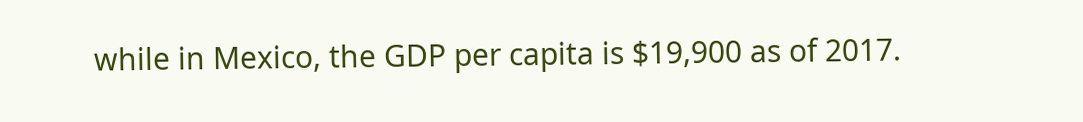while in Mexico, the GDP per capita is $19,900 as of 2017.